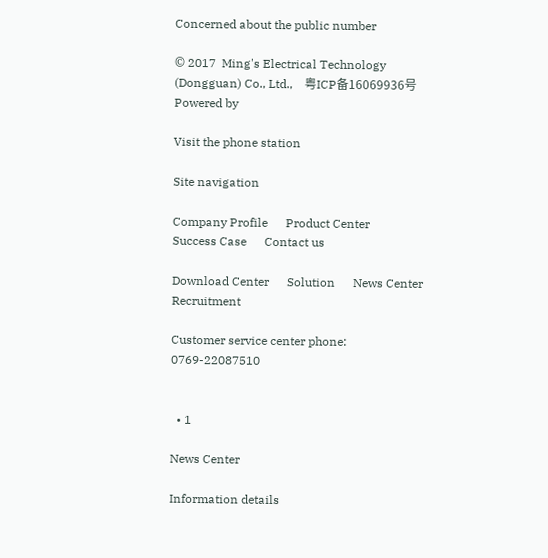Concerned about the public number

© 2017  Ming's Electrical Technology (Dongguan) Co., Ltd.,    粤ICP备16069936号  Powered by

Visit the phone station

Site navigation

Company Profile      Product Center      Success Case      Contact us

Download Center      Solution      News Center      Recruitment

Customer service center phone: 0769-22087510


  • 1

News Center

Information details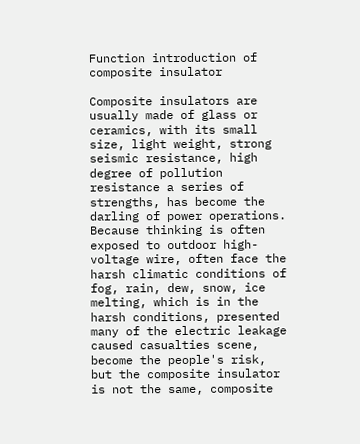Function introduction of composite insulator

Composite insulators are usually made of glass or ceramics, with its small size, light weight, strong seismic resistance, high degree of pollution resistance a series of strengths, has become the darling of power operations.
Because thinking is often exposed to outdoor high-voltage wire, often face the harsh climatic conditions of fog, rain, dew, snow, ice melting, which is in the harsh conditions, presented many of the electric leakage caused casualties scene, become the people's risk, but the composite insulator is not the same, composite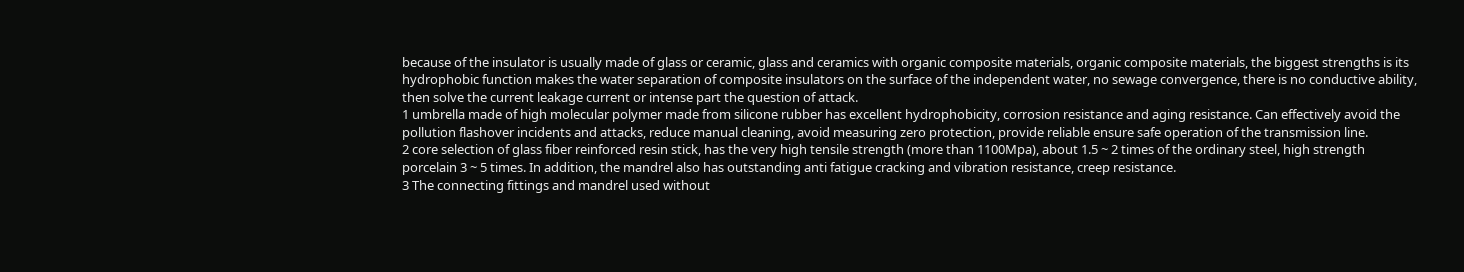because of the insulator is usually made of glass or ceramic, glass and ceramics with organic composite materials, organic composite materials, the biggest strengths is its hydrophobic function makes the water separation of composite insulators on the surface of the independent water, no sewage convergence, there is no conductive ability, then solve the current leakage current or intense part the question of attack.
1 umbrella made of high molecular polymer made from silicone rubber has excellent hydrophobicity, corrosion resistance and aging resistance. Can effectively avoid the pollution flashover incidents and attacks, reduce manual cleaning, avoid measuring zero protection, provide reliable ensure safe operation of the transmission line.
2 core selection of glass fiber reinforced resin stick, has the very high tensile strength (more than 1100Mpa), about 1.5 ~ 2 times of the ordinary steel, high strength porcelain 3 ~ 5 times. In addition, the mandrel also has outstanding anti fatigue cracking and vibration resistance, creep resistance.
3 The connecting fittings and mandrel used without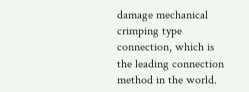damage mechanical crimping type connection, which is the leading connection method in the world.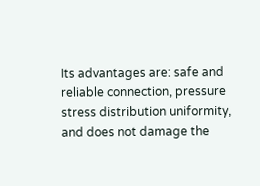Its advantages are: safe and reliable connection, pressure stress distribution uniformity, and does not damage the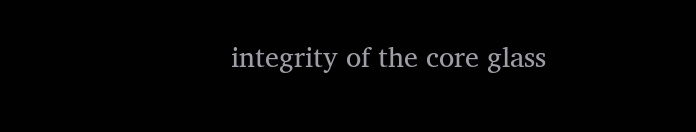integrity of the core glass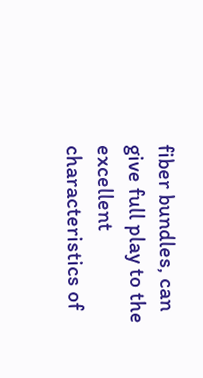fiber bundles, can give full play to the excellent characteristics of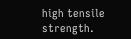high tensile strength.